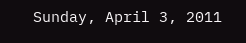Sunday, April 3, 2011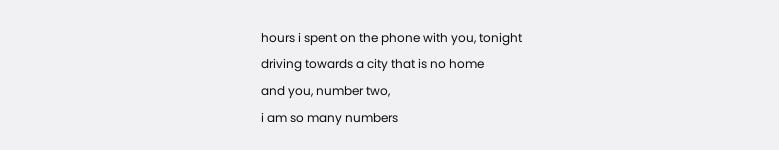hours i spent on the phone with you, tonight
driving towards a city that is no home
and you, number two,
i am so many numbers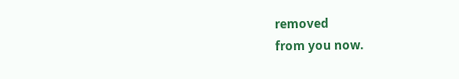removed
from you now.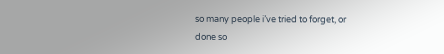so many people i’ve tried to forget, or
done so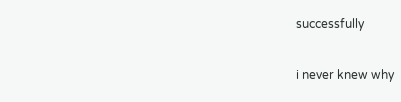successfully

i never knew why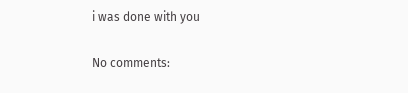i was done with you

No comments: